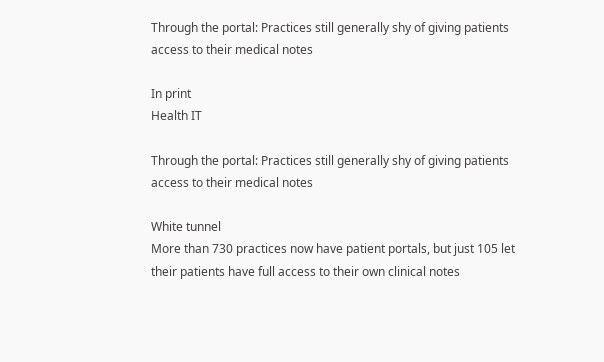Through the portal: Practices still generally shy of giving patients access to their medical notes

In print
Health IT

Through the portal: Practices still generally shy of giving patients access to their medical notes

White tunnel
More than 730 practices now have patient portals, but just 105 let their patients have full access to their own clinical notes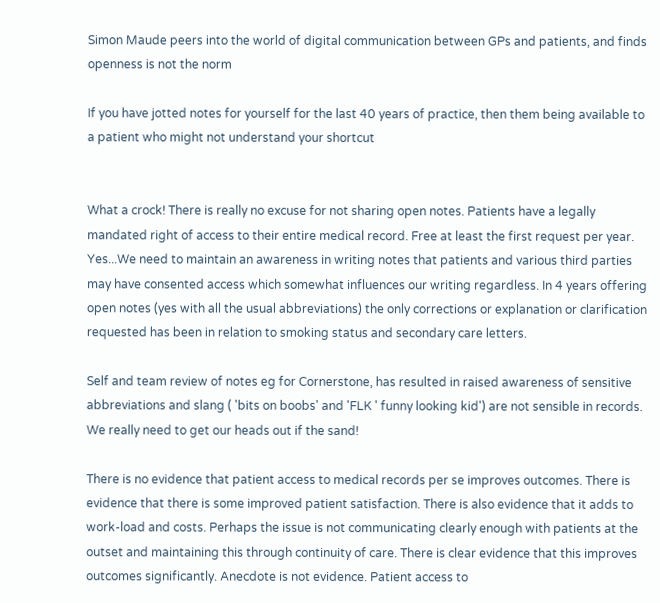Simon Maude peers into the world of digital communication between GPs and patients, and finds openness is not the norm

If you have jotted notes for yourself for the last 40 years of practice, then them being available to a patient who might not understand your shortcut


What a crock! There is really no excuse for not sharing open notes. Patients have a legally mandated right of access to their entire medical record. Free at least the first request per year. Yes...We need to maintain an awareness in writing notes that patients and various third parties may have consented access which somewhat influences our writing regardless. In 4 years offering open notes (yes with all the usual abbreviations) the only corrections or explanation or clarification requested has been in relation to smoking status and secondary care letters.

Self and team review of notes eg for Cornerstone, has resulted in raised awareness of sensitive abbreviations and slang ( 'bits on boobs' and 'FLK ' funny looking kid') are not sensible in records. We really need to get our heads out if the sand!

There is no evidence that patient access to medical records per se improves outcomes. There is evidence that there is some improved patient satisfaction. There is also evidence that it adds to work-load and costs. Perhaps the issue is not communicating clearly enough with patients at the outset and maintaining this through continuity of care. There is clear evidence that this improves outcomes significantly. Anecdote is not evidence. Patient access to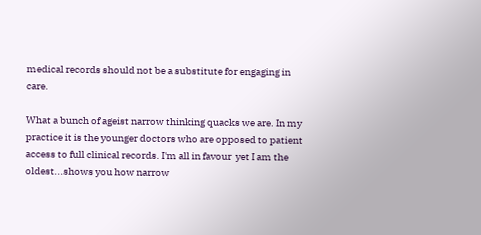medical records should not be a substitute for engaging in care.

What a bunch of ageist narrow thinking quacks we are. In my practice it is the younger doctors who are opposed to patient access to full clinical records. I'm all in favour  yet I am the oldest...shows you how narrow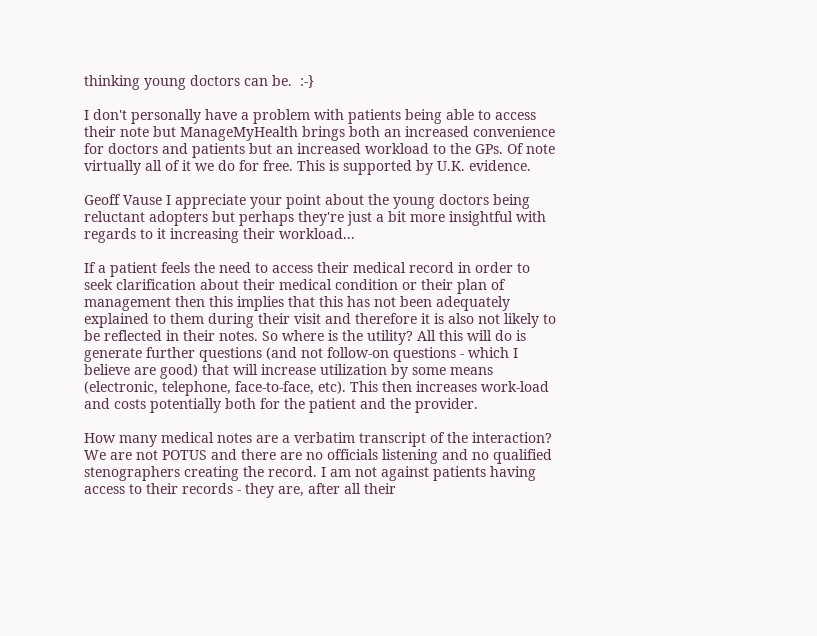thinking young doctors can be.  :-}

I don't personally have a problem with patients being able to access their note but ManageMyHealth brings both an increased convenience for doctors and patients but an increased workload to the GPs. Of note virtually all of it we do for free. This is supported by U.K. evidence.

Geoff Vause I appreciate your point about the young doctors being reluctant adopters but perhaps they're just a bit more insightful with regards to it increasing their workload...

If a patient feels the need to access their medical record in order to seek clarification about their medical condition or their plan of management then this implies that this has not been adequately explained to them during their visit and therefore it is also not likely to be reflected in their notes. So where is the utility? All this will do is generate further questions (and not follow-on questions - which I believe are good) that will increase utilization by some means (electronic, telephone, face-to-face, etc). This then increases work-load and costs potentially both for the patient and the provider.

How many medical notes are a verbatim transcript of the interaction? We are not POTUS and there are no officials listening and no qualified stenographers creating the record. I am not against patients having access to their records - they are, after all their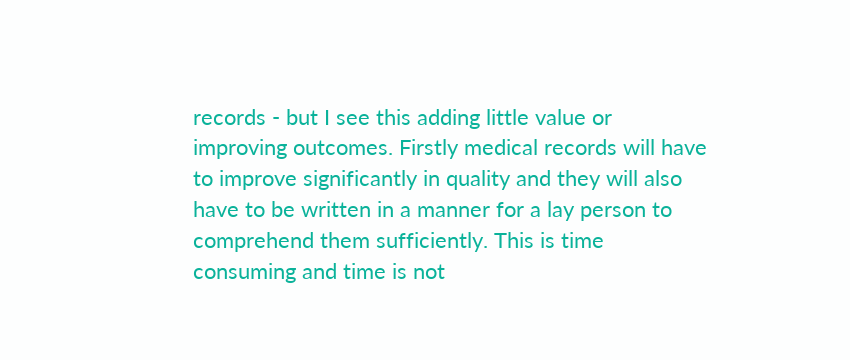records - but I see this adding little value or improving outcomes. Firstly medical records will have to improve significantly in quality and they will also have to be written in a manner for a lay person to comprehend them sufficiently. This is time consuming and time is not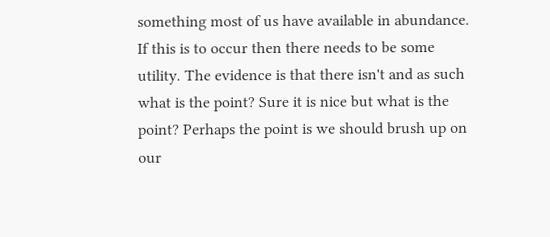something most of us have available in abundance. If this is to occur then there needs to be some utility. The evidence is that there isn't and as such what is the point? Sure it is nice but what is the point? Perhaps the point is we should brush up on our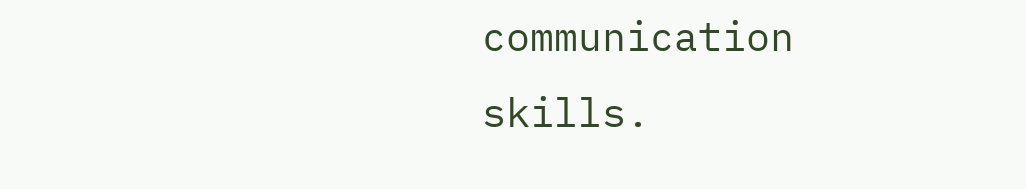communication skills.